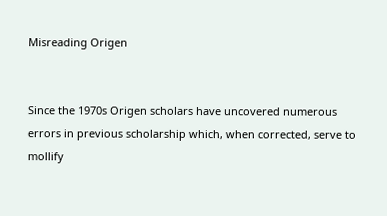Misreading Origen


Since the 1970s Origen scholars have uncovered numerous errors in previous scholarship which, when corrected, serve to mollify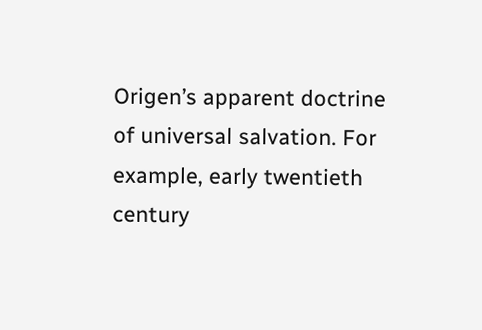Origen’s apparent doctrine of universal salvation. For example, early twentieth century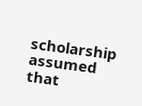scholarship assumed that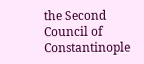the Second Council of Constantinople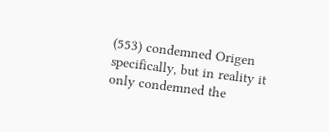(553) condemned Origen specifically, but in reality it only condemned the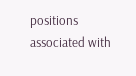positions associated with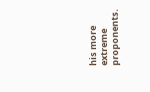his more extreme proponents.